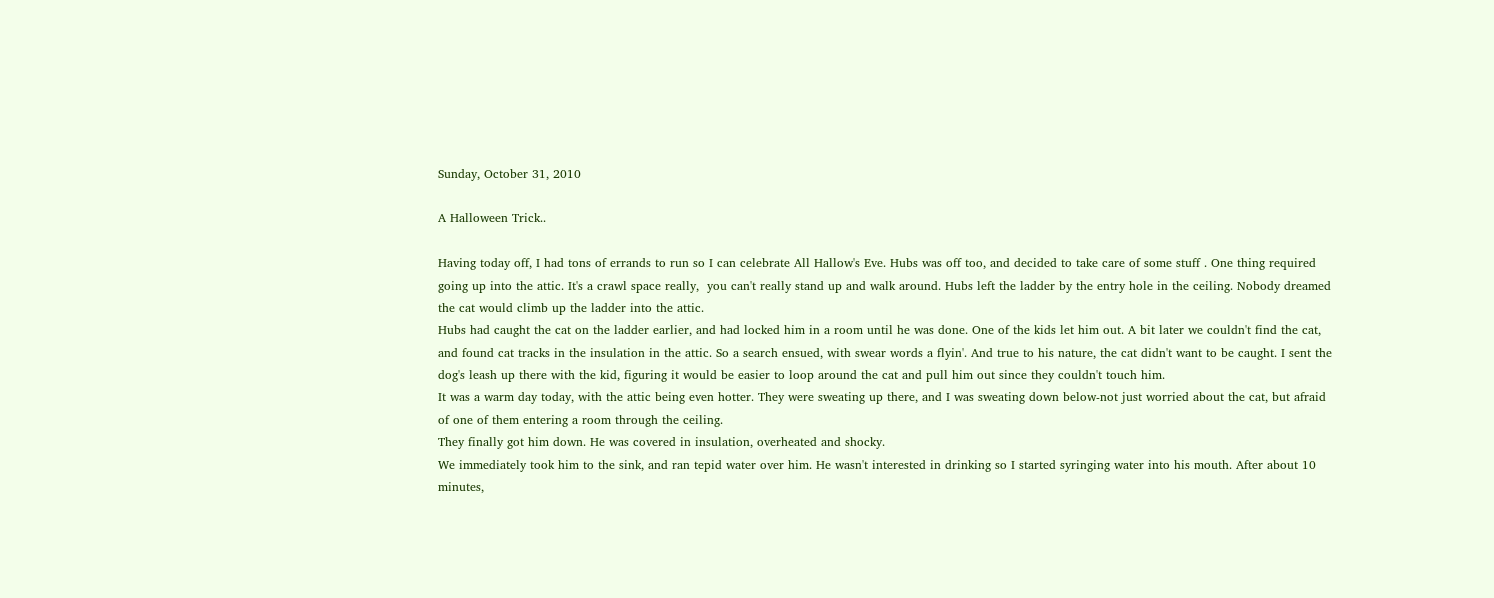Sunday, October 31, 2010

A Halloween Trick..

Having today off, I had tons of errands to run so I can celebrate All Hallow's Eve. Hubs was off too, and decided to take care of some stuff . One thing required going up into the attic. It's a crawl space really,  you can't really stand up and walk around. Hubs left the ladder by the entry hole in the ceiling. Nobody dreamed the cat would climb up the ladder into the attic.
Hubs had caught the cat on the ladder earlier, and had locked him in a room until he was done. One of the kids let him out. A bit later we couldn't find the cat, and found cat tracks in the insulation in the attic. So a search ensued, with swear words a flyin'. And true to his nature, the cat didn't want to be caught. I sent the dog's leash up there with the kid, figuring it would be easier to loop around the cat and pull him out since they couldn't touch him.
It was a warm day today, with the attic being even hotter. They were sweating up there, and I was sweating down below-not just worried about the cat, but afraid of one of them entering a room through the ceiling.
They finally got him down. He was covered in insulation, overheated and shocky.
We immediately took him to the sink, and ran tepid water over him. He wasn't interested in drinking so I started syringing water into his mouth. After about 10 minutes,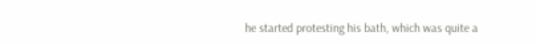he started protesting his bath, which was quite a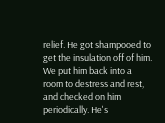relief. He got shampooed to get the insulation off of him. We put him back into a room to destress and rest, and checked on him periodically. He's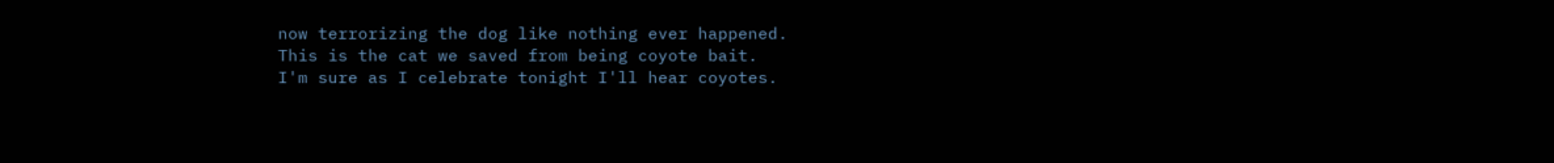now terrorizing the dog like nothing ever happened.
This is the cat we saved from being coyote bait.
I'm sure as I celebrate tonight I'll hear coyotes.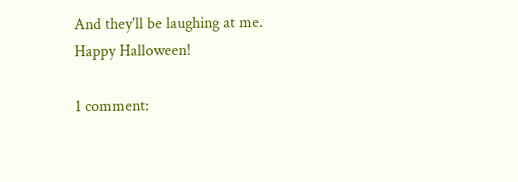And they'll be laughing at me.
Happy Halloween!

1 comment: